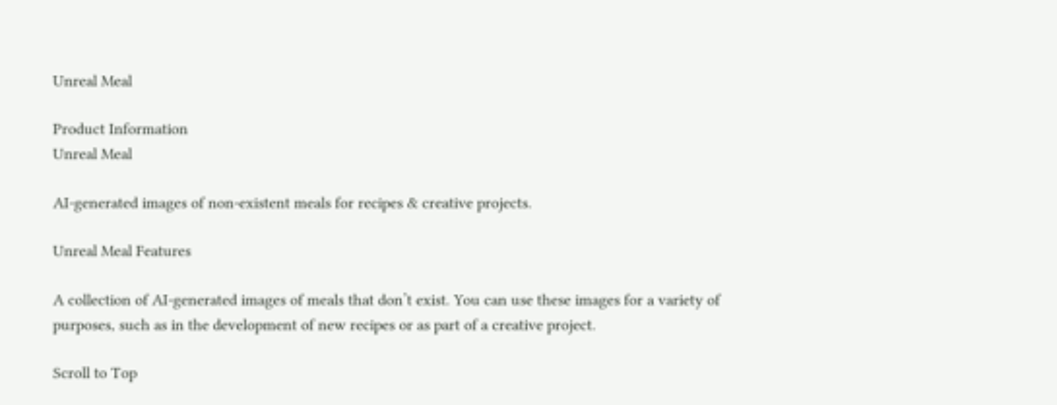Unreal Meal

Product Information
Unreal Meal

AI-generated images of non-existent meals for recipes & creative projects.

Unreal Meal Features

A collection of AI-generated images of meals that don’t exist. You can use these images for a variety of purposes, such as in the development of new recipes or as part of a creative project.

Scroll to Top